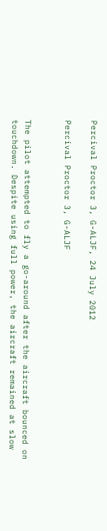Percival Proctor 3, G-ALJF, 24 July 2012

Percival Proctor 3, G-ALJF


The pilot attempted to fly a go-around after the aircraft bounced on touchdown. Despite using full power, the aircraft remained at slow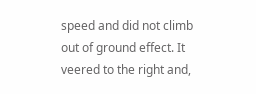speed and did not climb out of ground effect. It veered to the right and,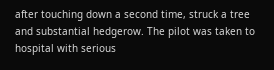after touching down a second time, struck a tree and substantial hedgerow. The pilot was taken to hospital with serious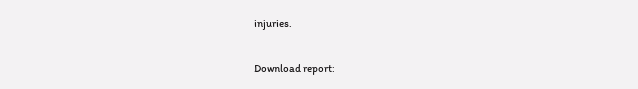injuries.

Download report: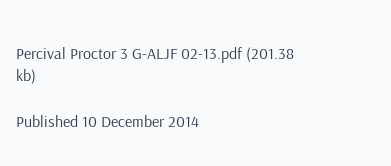Percival Proctor 3 G-ALJF 02-13.pdf (201.38 kb)

Published 10 December 2014